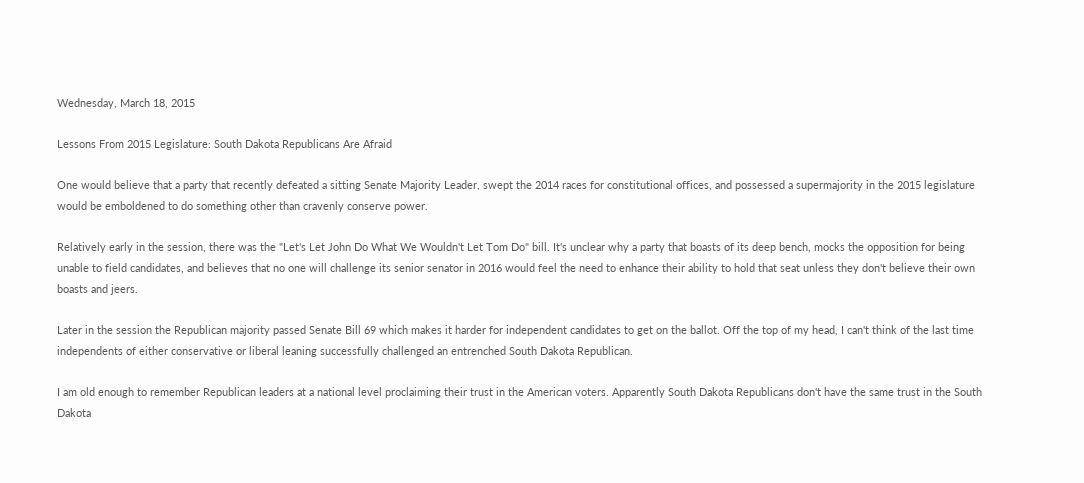Wednesday, March 18, 2015

Lessons From 2015 Legislature: South Dakota Republicans Are Afraid

One would believe that a party that recently defeated a sitting Senate Majority Leader, swept the 2014 races for constitutional offices, and possessed a supermajority in the 2015 legislature would be emboldened to do something other than cravenly conserve power.

Relatively early in the session, there was the "Let's Let John Do What We Wouldn't Let Tom Do" bill. It's unclear why a party that boasts of its deep bench, mocks the opposition for being unable to field candidates, and believes that no one will challenge its senior senator in 2016 would feel the need to enhance their ability to hold that seat unless they don't believe their own boasts and jeers.

Later in the session the Republican majority passed Senate Bill 69 which makes it harder for independent candidates to get on the ballot. Off the top of my head, I can't think of the last time independents of either conservative or liberal leaning successfully challenged an entrenched South Dakota Republican.

I am old enough to remember Republican leaders at a national level proclaiming their trust in the American voters. Apparently South Dakota Republicans don't have the same trust in the South Dakota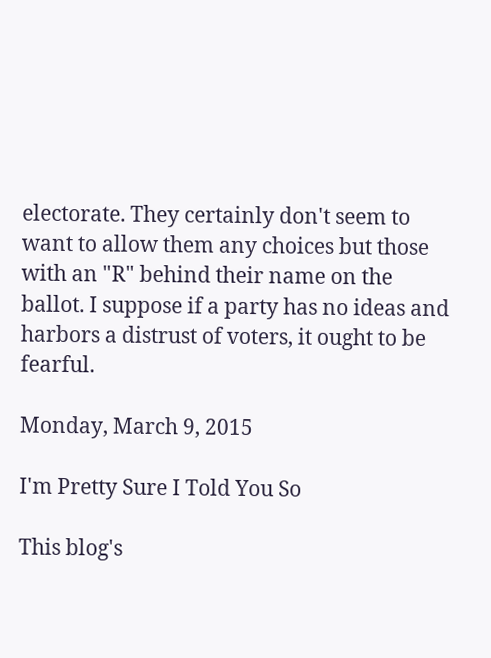electorate. They certainly don't seem to want to allow them any choices but those with an "R" behind their name on the ballot. I suppose if a party has no ideas and harbors a distrust of voters, it ought to be fearful.

Monday, March 9, 2015

I'm Pretty Sure I Told You So

This blog's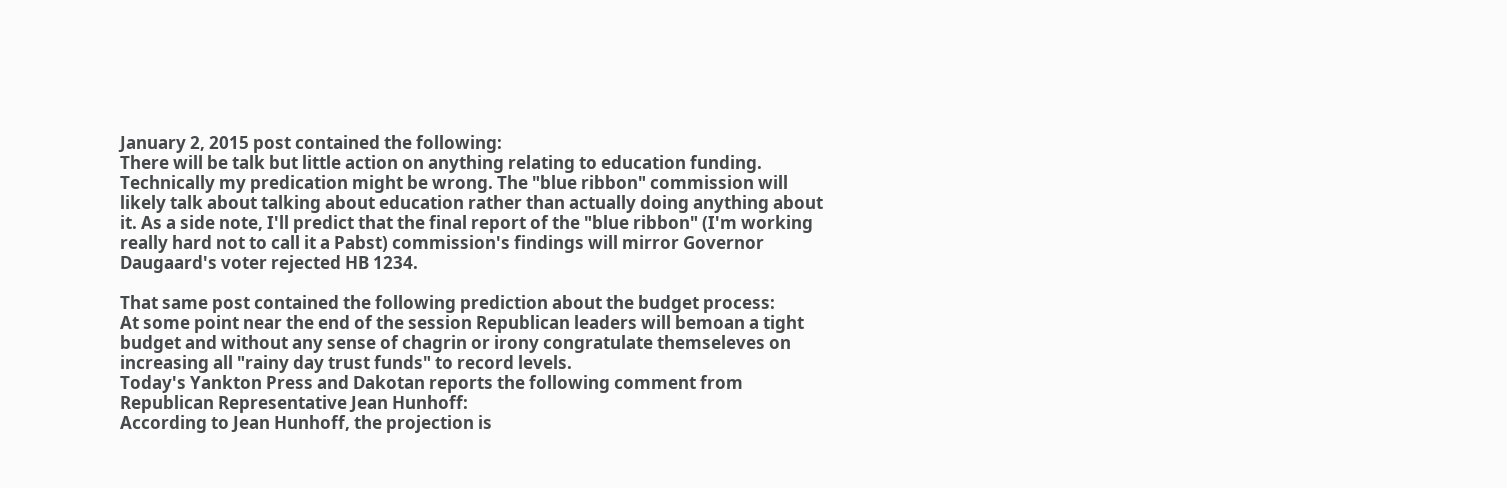January 2, 2015 post contained the following:
There will be talk but little action on anything relating to education funding.
Technically my predication might be wrong. The "blue ribbon" commission will likely talk about talking about education rather than actually doing anything about it. As a side note, I'll predict that the final report of the "blue ribbon" (I'm working really hard not to call it a Pabst) commission's findings will mirror Governor Daugaard's voter rejected HB 1234.

That same post contained the following prediction about the budget process:
At some point near the end of the session Republican leaders will bemoan a tight budget and without any sense of chagrin or irony congratulate themseleves on increasing all "rainy day trust funds" to record levels.
Today's Yankton Press and Dakotan reports the following comment from Republican Representative Jean Hunhoff:
According to Jean Hunhoff, the projection is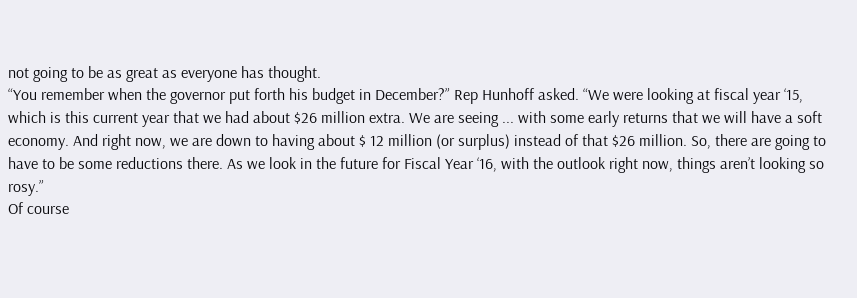not going to be as great as everyone has thought.
“You remember when the governor put forth his budget in December?” Rep Hunhoff asked. “We were looking at fiscal year ‘15, which is this current year that we had about $26 million extra. We are seeing ... with some early returns that we will have a soft economy. And right now, we are down to having about $ 12 million (or surplus) instead of that $26 million. So, there are going to have to be some reductions there. As we look in the future for Fiscal Year ‘16, with the outlook right now, things aren’t looking so rosy.”
Of course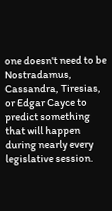one doesn't need to be Nostradamus, Cassandra, Tiresias, or Edgar Cayce to predict something that will happen during nearly every legislative session.